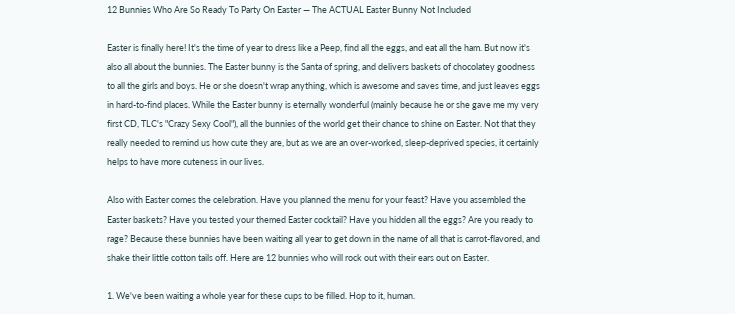12 Bunnies Who Are So Ready To Party On Easter — The ACTUAL Easter Bunny Not Included

Easter is finally here! It's the time of year to dress like a Peep, find all the eggs, and eat all the ham. But now it's also all about the bunnies. The Easter bunny is the Santa of spring, and delivers baskets of chocolatey goodness to all the girls and boys. He or she doesn't wrap anything, which is awesome and saves time, and just leaves eggs in hard-to-find places. While the Easter bunny is eternally wonderful (mainly because he or she gave me my very first CD, TLC's "Crazy Sexy Cool"), all the bunnies of the world get their chance to shine on Easter. Not that they really needed to remind us how cute they are, but as we are an over-worked, sleep-deprived species, it certainly helps to have more cuteness in our lives.

Also with Easter comes the celebration. Have you planned the menu for your feast? Have you assembled the Easter baskets? Have you tested your themed Easter cocktail? Have you hidden all the eggs? Are you ready to rage? Because these bunnies have been waiting all year to get down in the name of all that is carrot-flavored, and shake their little cotton tails off. Here are 12 bunnies who will rock out with their ears out on Easter.

1. We've been waiting a whole year for these cups to be filled. Hop to it, human.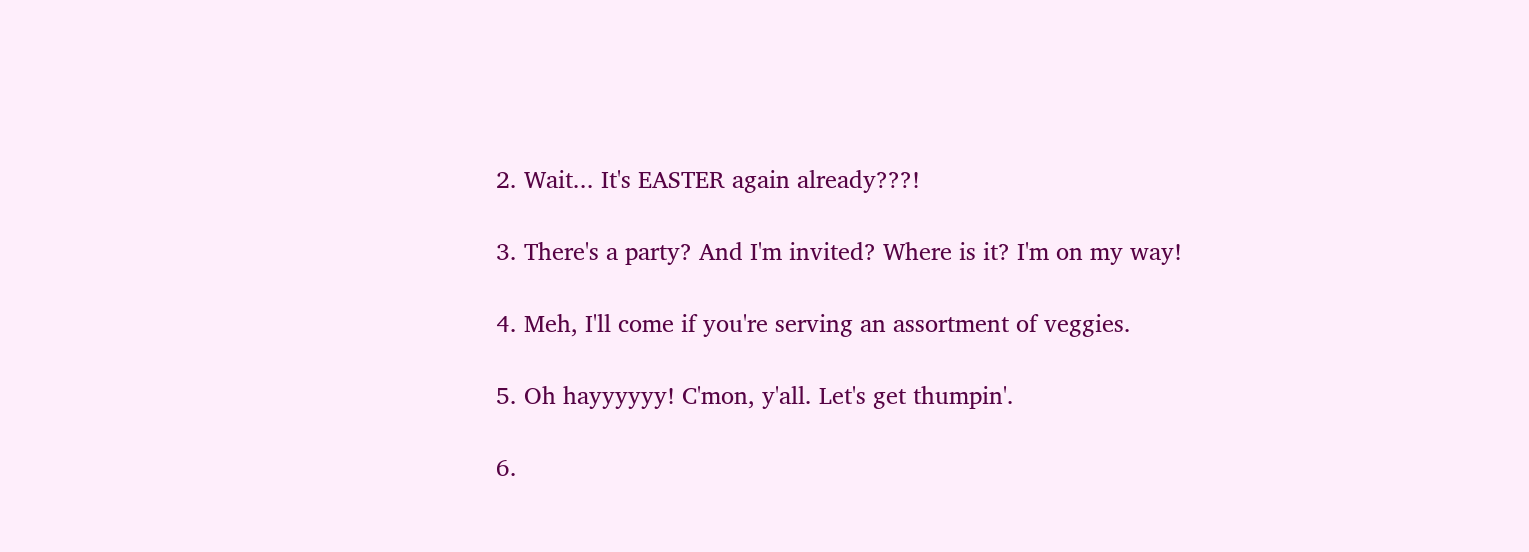2. Wait... It's EASTER again already???!

3. There's a party? And I'm invited? Where is it? I'm on my way!

4. Meh, I'll come if you're serving an assortment of veggies.

5. Oh hayyyyyy! C'mon, y'all. Let's get thumpin'.

6.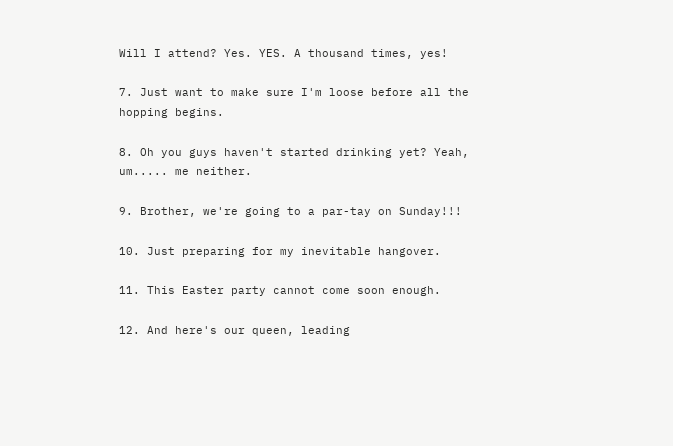Will I attend? Yes. YES. A thousand times, yes!

7. Just want to make sure I'm loose before all the hopping begins.

8. Oh you guys haven't started drinking yet? Yeah, um..... me neither.

9. Brother, we're going to a par-tay on Sunday!!!

10. Just preparing for my inevitable hangover.

11. This Easter party cannot come soon enough.

12. And here's our queen, leading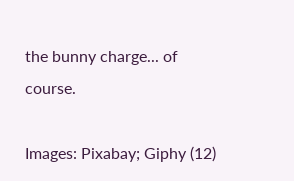the bunny charge... of course.

Images: Pixabay; Giphy (12)